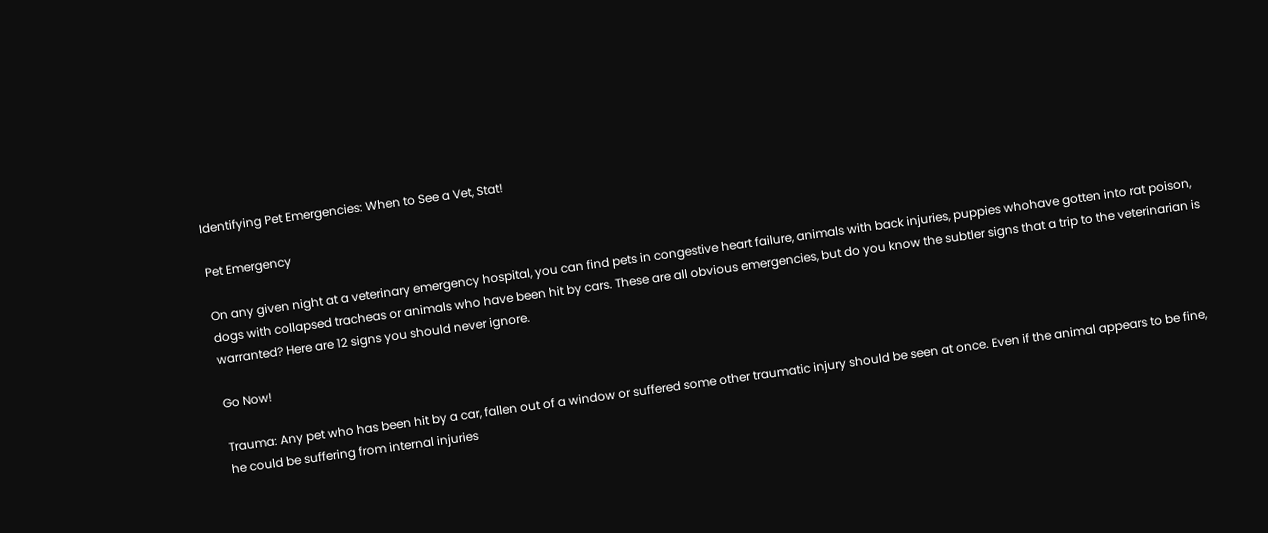Identifying Pet Emergencies: When to See a Vet, Stat!

Pet Emergency

On any given night at a veterinary emergency hospital, you can find pets in congestive heart failure, animals with back injuries, puppies whohave gotten into rat poison, dogs with collapsed tracheas or animals who have been hit by cars. These are all obvious emergencies, but do you know the subtler signs that a trip to the veterinarian is warranted? Here are 12 signs you should never ignore.

Go Now!

Trauma: Any pet who has been hit by a car, fallen out of a window or suffered some other traumatic injury should be seen at once. Even if the animal appears to be fine, he could be suffering from internal injuries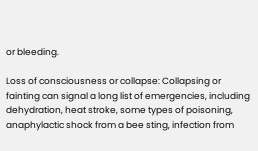or bleeding.

Loss of consciousness or collapse: Collapsing or fainting can signal a long list of emergencies, including dehydration, heat stroke, some types of poisoning, anaphylactic shock from a bee sting, infection from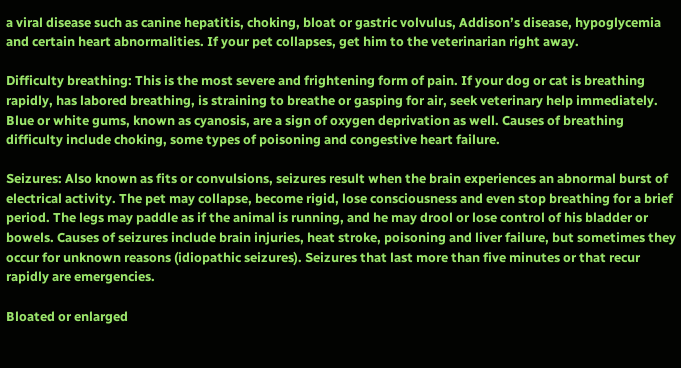a viral disease such as canine hepatitis, choking, bloat or gastric volvulus, Addison’s disease, hypoglycemia and certain heart abnormalities. If your pet collapses, get him to the veterinarian right away.

Difficulty breathing: This is the most severe and frightening form of pain. If your dog or cat is breathing rapidly, has labored breathing, is straining to breathe or gasping for air, seek veterinary help immediately. Blue or white gums, known as cyanosis, are a sign of oxygen deprivation as well. Causes of breathing difficulty include choking, some types of poisoning and congestive heart failure.

Seizures: Also known as fits or convulsions, seizures result when the brain experiences an abnormal burst of electrical activity. The pet may collapse, become rigid, lose consciousness and even stop breathing for a brief period. The legs may paddle as if the animal is running, and he may drool or lose control of his bladder or bowels. Causes of seizures include brain injuries, heat stroke, poisoning and liver failure, but sometimes they occur for unknown reasons (idiopathic seizures). Seizures that last more than five minutes or that recur rapidly are emergencies.

Bloated or enlarged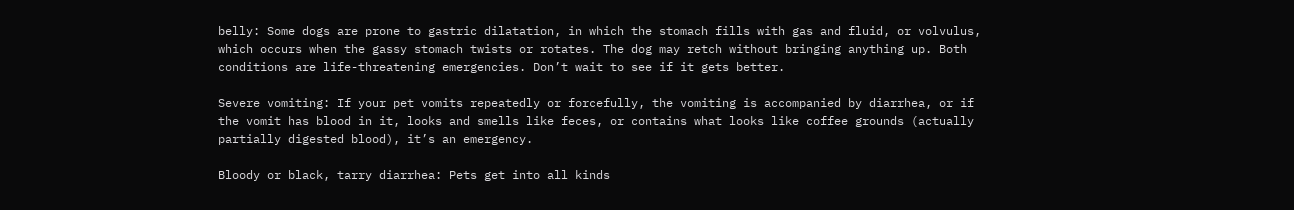belly: Some dogs are prone to gastric dilatation, in which the stomach fills with gas and fluid, or volvulus, which occurs when the gassy stomach twists or rotates. The dog may retch without bringing anything up. Both conditions are life-threatening emergencies. Don’t wait to see if it gets better.

Severe vomiting: If your pet vomits repeatedly or forcefully, the vomiting is accompanied by diarrhea, or if the vomit has blood in it, looks and smells like feces, or contains what looks like coffee grounds (actually partially digested blood), it’s an emergency.

Bloody or black, tarry diarrhea: Pets get into all kinds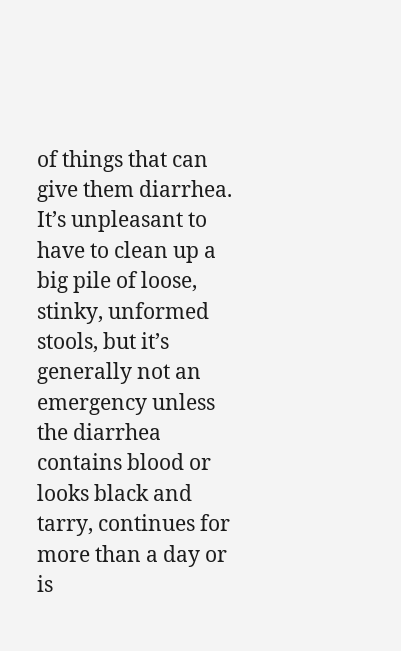of things that can give them diarrhea. It’s unpleasant to have to clean up a big pile of loose, stinky, unformed stools, but it’s generally not an emergency unless the diarrhea contains blood or looks black and tarry, continues for more than a day or is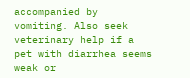accompanied by vomiting. Also seek veterinary help if a pet with diarrhea seems weak or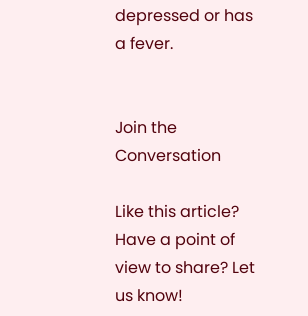depressed or has a fever.


Join the Conversation

Like this article? Have a point of view to share? Let us know!